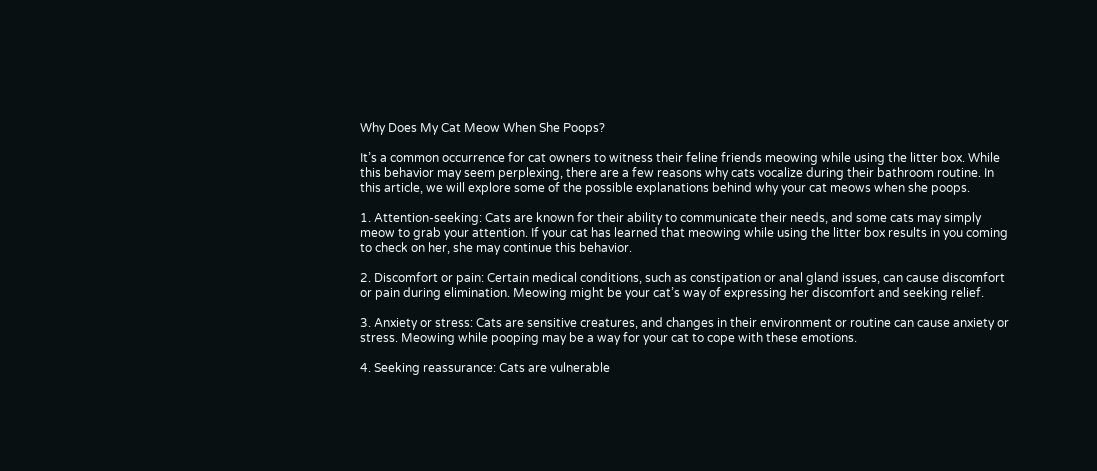Why Does My Cat Meow When She Poops?

It’s a common occurrence for cat owners to witness their feline friends meowing while using the litter box. While this behavior may seem perplexing, there are a few reasons why cats vocalize during their bathroom routine. In this article, we will explore some of the possible explanations behind why your cat meows when she poops.

1. Attention-seeking: Cats are known for their ability to communicate their needs, and some cats may simply meow to grab your attention. If your cat has learned that meowing while using the litter box results in you coming to check on her, she may continue this behavior.

2. Discomfort or pain: Certain medical conditions, such as constipation or anal gland issues, can cause discomfort or pain during elimination. Meowing might be your cat’s way of expressing her discomfort and seeking relief.

3. Anxiety or stress: Cats are sensitive creatures, and changes in their environment or routine can cause anxiety or stress. Meowing while pooping may be a way for your cat to cope with these emotions.

4. Seeking reassurance: Cats are vulnerable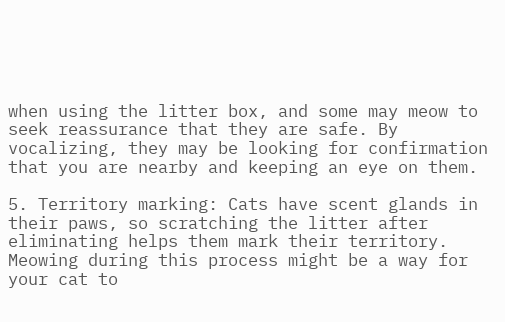when using the litter box, and some may meow to seek reassurance that they are safe. By vocalizing, they may be looking for confirmation that you are nearby and keeping an eye on them.

5. Territory marking: Cats have scent glands in their paws, so scratching the litter after eliminating helps them mark their territory. Meowing during this process might be a way for your cat to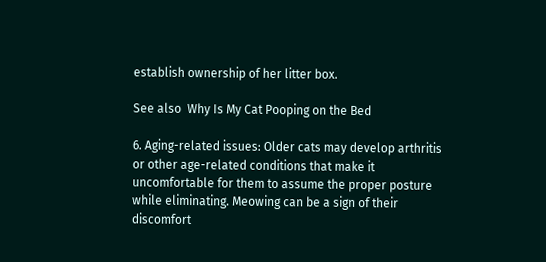establish ownership of her litter box.

See also  Why Is My Cat Pooping on the Bed

6. Aging-related issues: Older cats may develop arthritis or other age-related conditions that make it uncomfortable for them to assume the proper posture while eliminating. Meowing can be a sign of their discomfort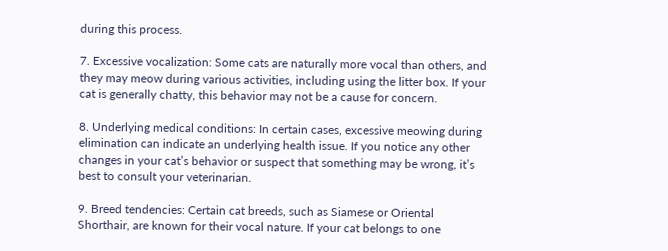during this process.

7. Excessive vocalization: Some cats are naturally more vocal than others, and they may meow during various activities, including using the litter box. If your cat is generally chatty, this behavior may not be a cause for concern.

8. Underlying medical conditions: In certain cases, excessive meowing during elimination can indicate an underlying health issue. If you notice any other changes in your cat’s behavior or suspect that something may be wrong, it’s best to consult your veterinarian.

9. Breed tendencies: Certain cat breeds, such as Siamese or Oriental Shorthair, are known for their vocal nature. If your cat belongs to one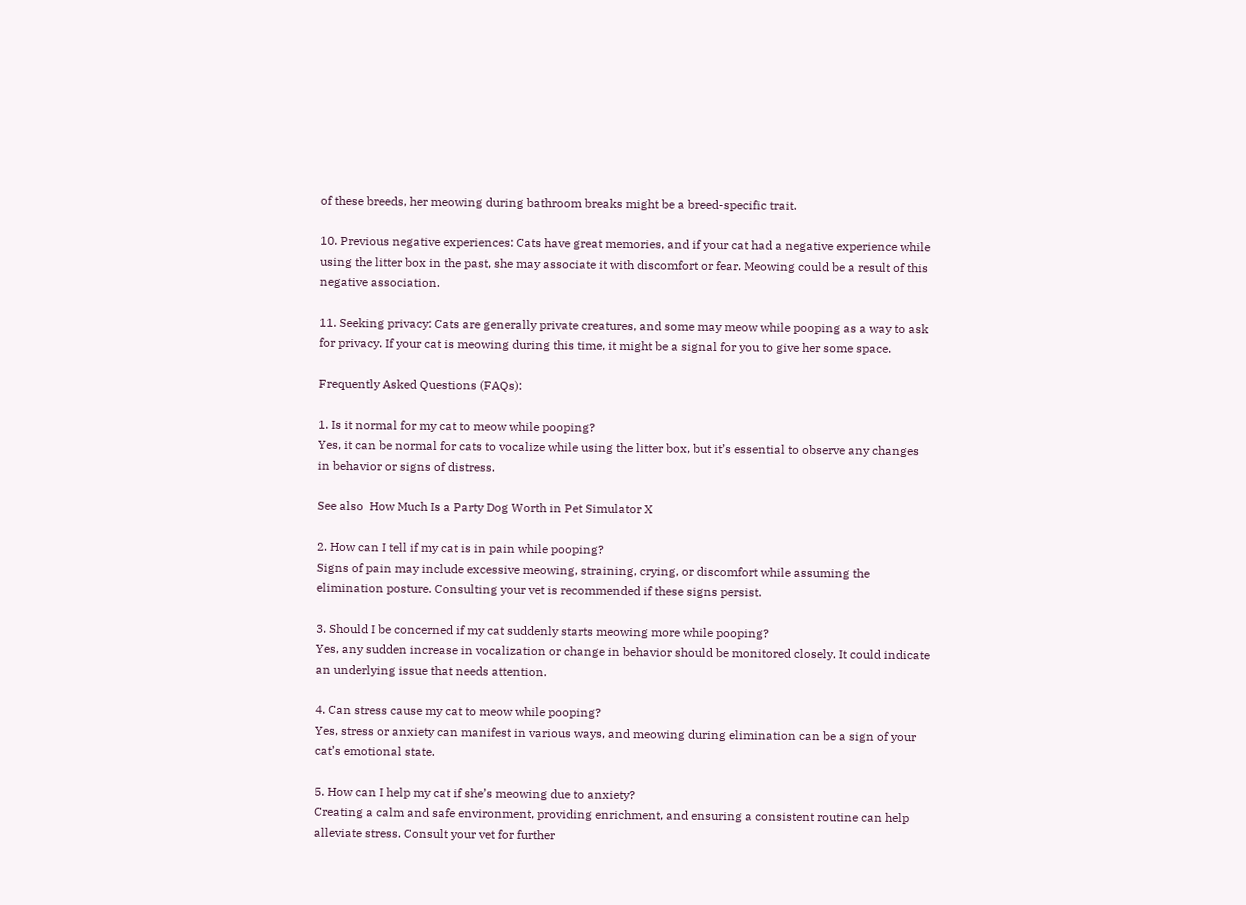of these breeds, her meowing during bathroom breaks might be a breed-specific trait.

10. Previous negative experiences: Cats have great memories, and if your cat had a negative experience while using the litter box in the past, she may associate it with discomfort or fear. Meowing could be a result of this negative association.

11. Seeking privacy: Cats are generally private creatures, and some may meow while pooping as a way to ask for privacy. If your cat is meowing during this time, it might be a signal for you to give her some space.

Frequently Asked Questions (FAQs):

1. Is it normal for my cat to meow while pooping?
Yes, it can be normal for cats to vocalize while using the litter box, but it’s essential to observe any changes in behavior or signs of distress.

See also  How Much Is a Party Dog Worth in Pet Simulator X

2. How can I tell if my cat is in pain while pooping?
Signs of pain may include excessive meowing, straining, crying, or discomfort while assuming the elimination posture. Consulting your vet is recommended if these signs persist.

3. Should I be concerned if my cat suddenly starts meowing more while pooping?
Yes, any sudden increase in vocalization or change in behavior should be monitored closely. It could indicate an underlying issue that needs attention.

4. Can stress cause my cat to meow while pooping?
Yes, stress or anxiety can manifest in various ways, and meowing during elimination can be a sign of your cat’s emotional state.

5. How can I help my cat if she’s meowing due to anxiety?
Creating a calm and safe environment, providing enrichment, and ensuring a consistent routine can help alleviate stress. Consult your vet for further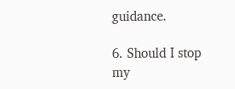guidance.

6. Should I stop my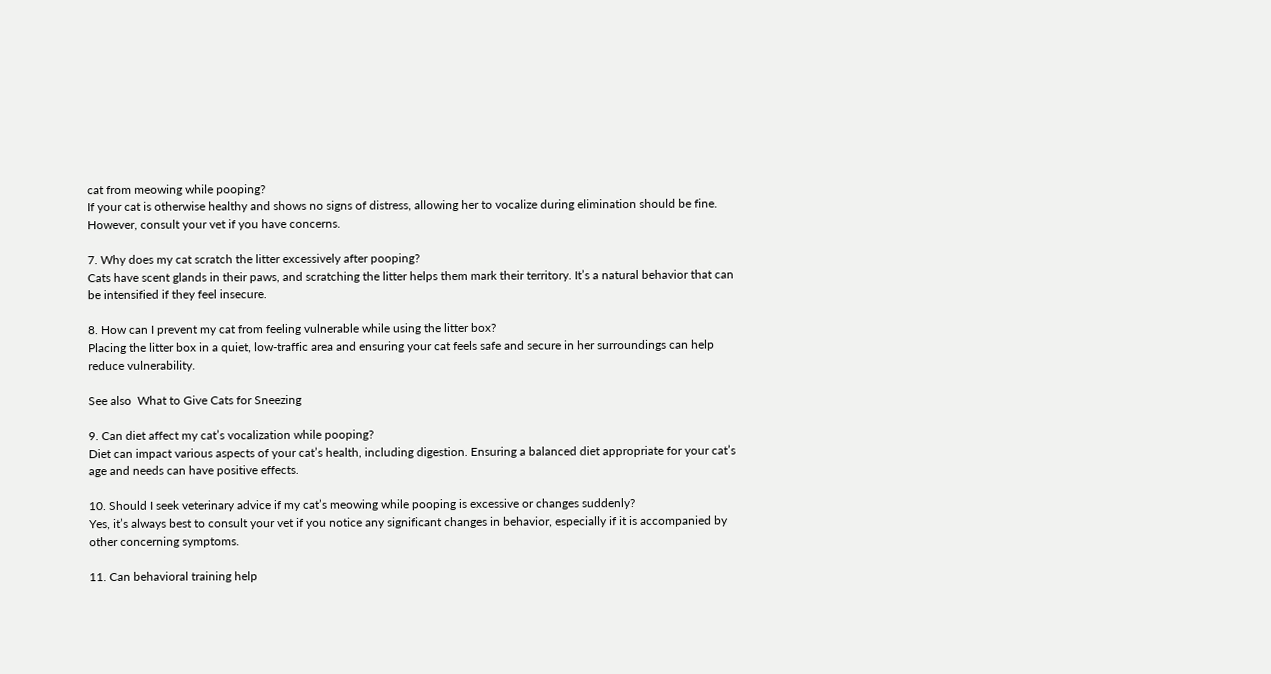cat from meowing while pooping?
If your cat is otherwise healthy and shows no signs of distress, allowing her to vocalize during elimination should be fine. However, consult your vet if you have concerns.

7. Why does my cat scratch the litter excessively after pooping?
Cats have scent glands in their paws, and scratching the litter helps them mark their territory. It’s a natural behavior that can be intensified if they feel insecure.

8. How can I prevent my cat from feeling vulnerable while using the litter box?
Placing the litter box in a quiet, low-traffic area and ensuring your cat feels safe and secure in her surroundings can help reduce vulnerability.

See also  What to Give Cats for Sneezing

9. Can diet affect my cat’s vocalization while pooping?
Diet can impact various aspects of your cat’s health, including digestion. Ensuring a balanced diet appropriate for your cat’s age and needs can have positive effects.

10. Should I seek veterinary advice if my cat’s meowing while pooping is excessive or changes suddenly?
Yes, it’s always best to consult your vet if you notice any significant changes in behavior, especially if it is accompanied by other concerning symptoms.

11. Can behavioral training help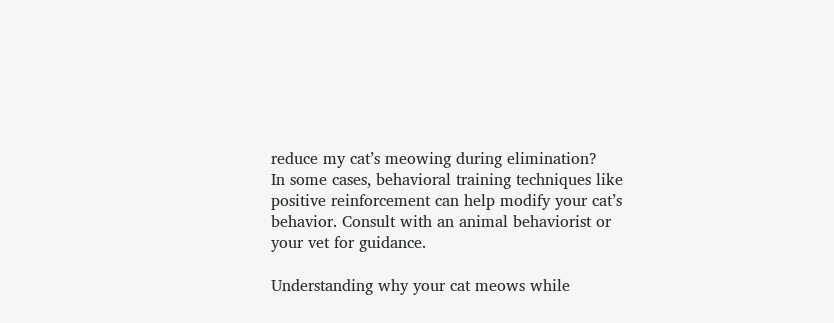reduce my cat’s meowing during elimination?
In some cases, behavioral training techniques like positive reinforcement can help modify your cat’s behavior. Consult with an animal behaviorist or your vet for guidance.

Understanding why your cat meows while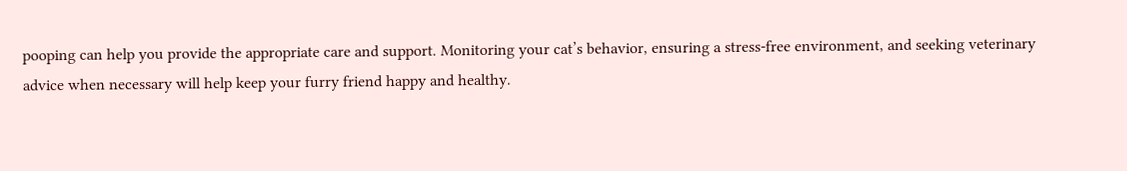pooping can help you provide the appropriate care and support. Monitoring your cat’s behavior, ensuring a stress-free environment, and seeking veterinary advice when necessary will help keep your furry friend happy and healthy.